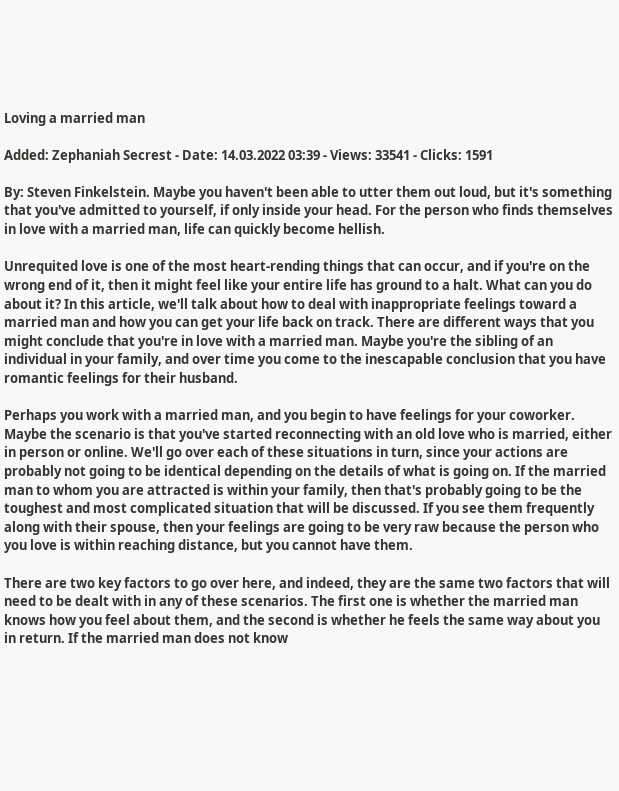Loving a married man

Added: Zephaniah Secrest - Date: 14.03.2022 03:39 - Views: 33541 - Clicks: 1591

By: Steven Finkelstein. Maybe you haven't been able to utter them out loud, but it's something that you've admitted to yourself, if only inside your head. For the person who finds themselves in love with a married man, life can quickly become hellish.

Unrequited love is one of the most heart-rending things that can occur, and if you're on the wrong end of it, then it might feel like your entire life has ground to a halt. What can you do about it? In this article, we'll talk about how to deal with inappropriate feelings toward a married man and how you can get your life back on track. There are different ways that you might conclude that you're in love with a married man. Maybe you're the sibling of an individual in your family, and over time you come to the inescapable conclusion that you have romantic feelings for their husband.

Perhaps you work with a married man, and you begin to have feelings for your coworker. Maybe the scenario is that you've started reconnecting with an old love who is married, either in person or online. We'll go over each of these situations in turn, since your actions are probably not going to be identical depending on the details of what is going on. If the married man to whom you are attracted is within your family, then that's probably going to be the toughest and most complicated situation that will be discussed. If you see them frequently along with their spouse, then your feelings are going to be very raw because the person who you love is within reaching distance, but you cannot have them.

There are two key factors to go over here, and indeed, they are the same two factors that will need to be dealt with in any of these scenarios. The first one is whether the married man knows how you feel about them, and the second is whether he feels the same way about you in return. If the married man does not know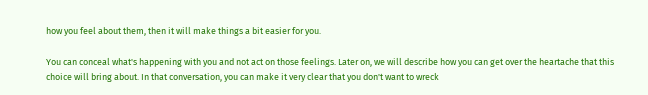how you feel about them, then it will make things a bit easier for you.

You can conceal what's happening with you and not act on those feelings. Later on, we will describe how you can get over the heartache that this choice will bring about. In that conversation, you can make it very clear that you don't want to wreck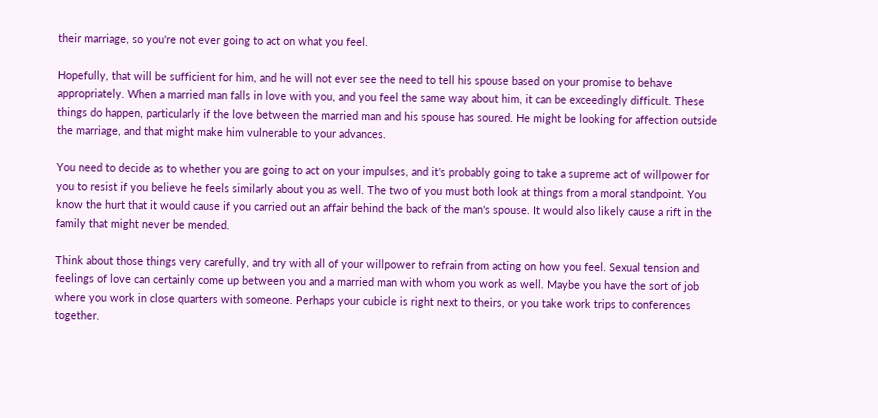their marriage, so you're not ever going to act on what you feel.

Hopefully, that will be sufficient for him, and he will not ever see the need to tell his spouse based on your promise to behave appropriately. When a married man falls in love with you, and you feel the same way about him, it can be exceedingly difficult. These things do happen, particularly if the love between the married man and his spouse has soured. He might be looking for affection outside the marriage, and that might make him vulnerable to your advances.

You need to decide as to whether you are going to act on your impulses, and it's probably going to take a supreme act of willpower for you to resist if you believe he feels similarly about you as well. The two of you must both look at things from a moral standpoint. You know the hurt that it would cause if you carried out an affair behind the back of the man's spouse. It would also likely cause a rift in the family that might never be mended.

Think about those things very carefully, and try with all of your willpower to refrain from acting on how you feel. Sexual tension and feelings of love can certainly come up between you and a married man with whom you work as well. Maybe you have the sort of job where you work in close quarters with someone. Perhaps your cubicle is right next to theirs, or you take work trips to conferences together.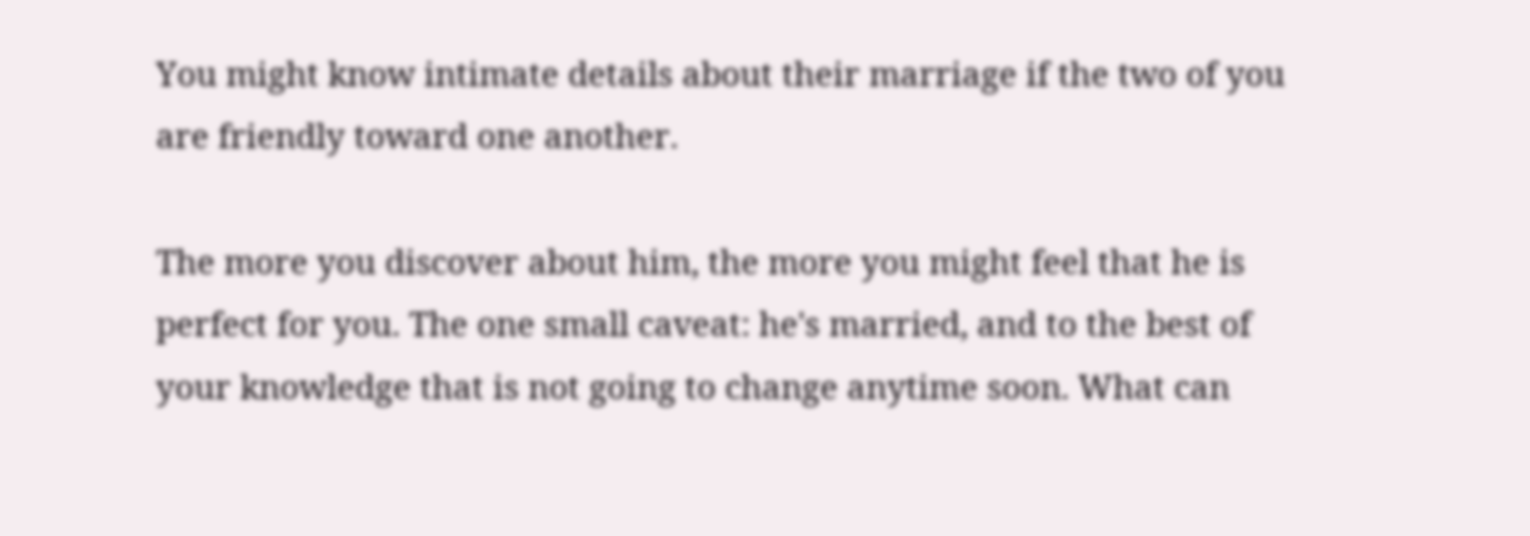You might know intimate details about their marriage if the two of you are friendly toward one another.

The more you discover about him, the more you might feel that he is perfect for you. The one small caveat: he's married, and to the best of your knowledge that is not going to change anytime soon. What can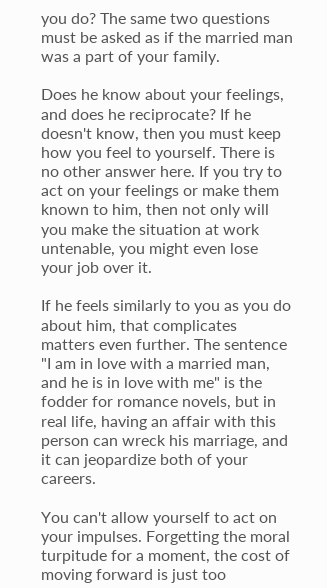you do? The same two questions must be asked as if the married man was a part of your family.

Does he know about your feelings, and does he reciprocate? If he doesn't know, then you must keep how you feel to yourself. There is no other answer here. If you try to act on your feelings or make them known to him, then not only will you make the situation at work untenable, you might even lose your job over it.

If he feels similarly to you as you do about him, that complicates matters even further. The sentence "I am in love with a married man, and he is in love with me" is the fodder for romance novels, but in real life, having an affair with this person can wreck his marriage, and it can jeopardize both of your careers.

You can't allow yourself to act on your impulses. Forgetting the moral turpitude for a moment, the cost of moving forward is just too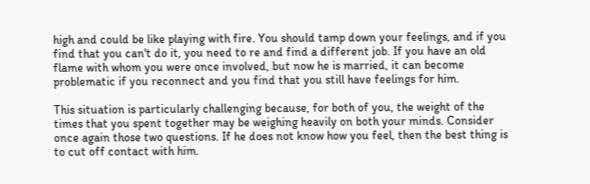high and could be like playing with fire. You should tamp down your feelings, and if you find that you can't do it, you need to re and find a different job. If you have an old flame with whom you were once involved, but now he is married, it can become problematic if you reconnect and you find that you still have feelings for him.

This situation is particularly challenging because, for both of you, the weight of the times that you spent together may be weighing heavily on both your minds. Consider once again those two questions. If he does not know how you feel, then the best thing is to cut off contact with him.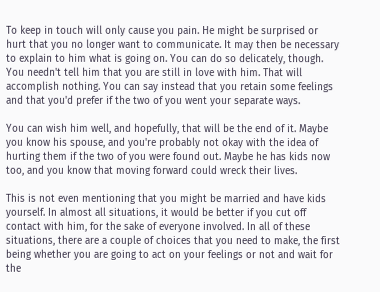To keep in touch will only cause you pain. He might be surprised or hurt that you no longer want to communicate. It may then be necessary to explain to him what is going on. You can do so delicately, though. You needn't tell him that you are still in love with him. That will accomplish nothing. You can say instead that you retain some feelings and that you'd prefer if the two of you went your separate ways.

You can wish him well, and hopefully, that will be the end of it. Maybe you know his spouse, and you're probably not okay with the idea of hurting them if the two of you were found out. Maybe he has kids now too, and you know that moving forward could wreck their lives.

This is not even mentioning that you might be married and have kids yourself. In almost all situations, it would be better if you cut off contact with him, for the sake of everyone involved. In all of these situations, there are a couple of choices that you need to make, the first being whether you are going to act on your feelings or not and wait for the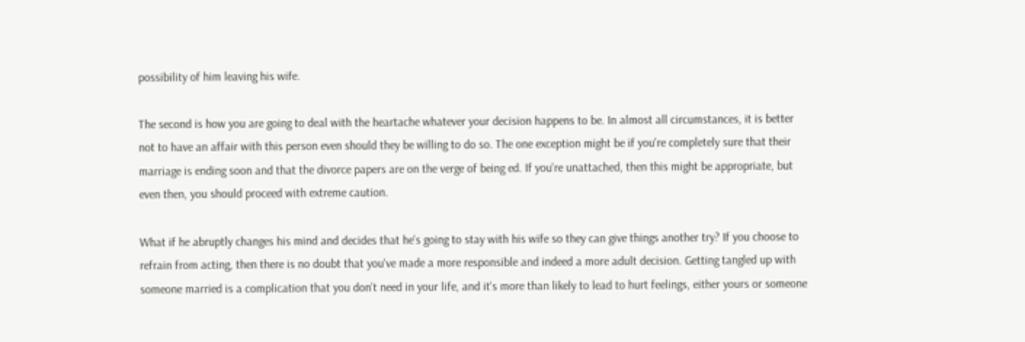possibility of him leaving his wife.

The second is how you are going to deal with the heartache whatever your decision happens to be. In almost all circumstances, it is better not to have an affair with this person even should they be willing to do so. The one exception might be if you're completely sure that their marriage is ending soon and that the divorce papers are on the verge of being ed. If you're unattached, then this might be appropriate, but even then, you should proceed with extreme caution.

What if he abruptly changes his mind and decides that he's going to stay with his wife so they can give things another try? If you choose to refrain from acting, then there is no doubt that you've made a more responsible and indeed a more adult decision. Getting tangled up with someone married is a complication that you don't need in your life, and it's more than likely to lead to hurt feelings, either yours or someone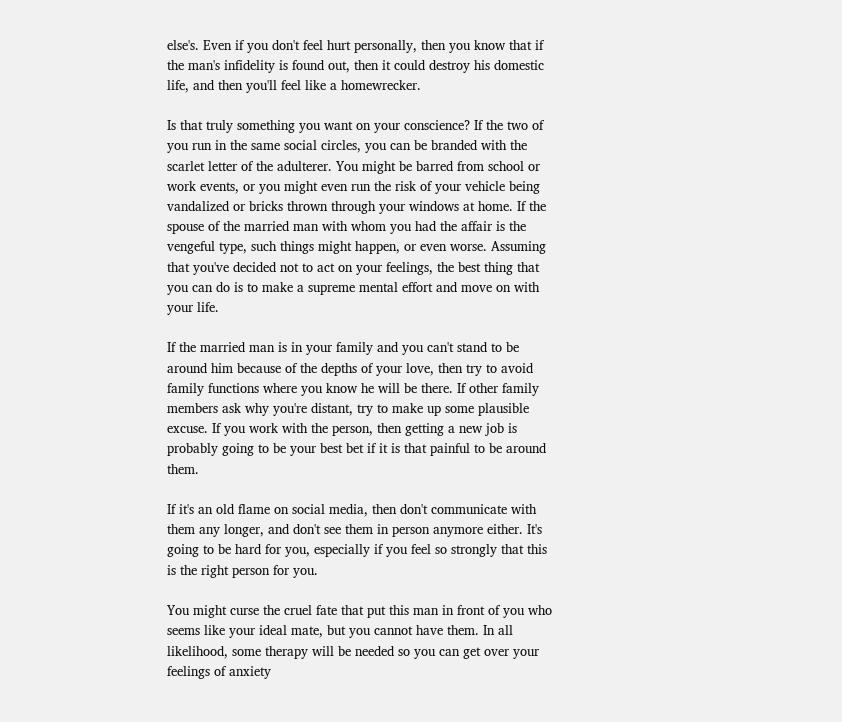else's. Even if you don't feel hurt personally, then you know that if the man's infidelity is found out, then it could destroy his domestic life, and then you'll feel like a homewrecker.

Is that truly something you want on your conscience? If the two of you run in the same social circles, you can be branded with the scarlet letter of the adulterer. You might be barred from school or work events, or you might even run the risk of your vehicle being vandalized or bricks thrown through your windows at home. If the spouse of the married man with whom you had the affair is the vengeful type, such things might happen, or even worse. Assuming that you've decided not to act on your feelings, the best thing that you can do is to make a supreme mental effort and move on with your life.

If the married man is in your family and you can't stand to be around him because of the depths of your love, then try to avoid family functions where you know he will be there. If other family members ask why you're distant, try to make up some plausible excuse. If you work with the person, then getting a new job is probably going to be your best bet if it is that painful to be around them.

If it's an old flame on social media, then don't communicate with them any longer, and don't see them in person anymore either. It's going to be hard for you, especially if you feel so strongly that this is the right person for you.

You might curse the cruel fate that put this man in front of you who seems like your ideal mate, but you cannot have them. In all likelihood, some therapy will be needed so you can get over your feelings of anxiety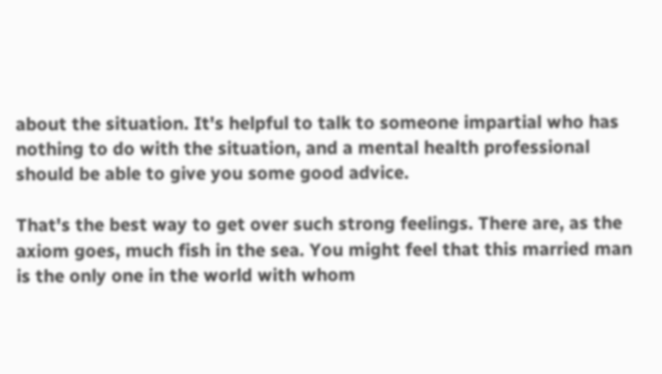about the situation. It's helpful to talk to someone impartial who has nothing to do with the situation, and a mental health professional should be able to give you some good advice.

That's the best way to get over such strong feelings. There are, as the axiom goes, much fish in the sea. You might feel that this married man is the only one in the world with whom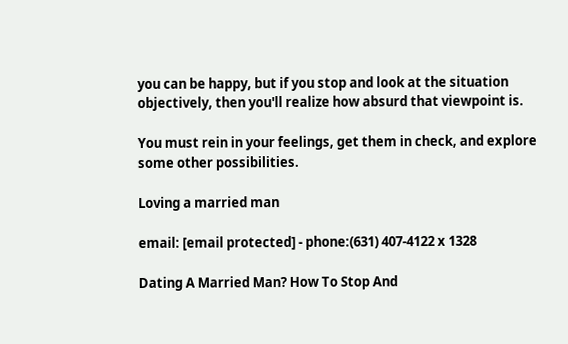you can be happy, but if you stop and look at the situation objectively, then you'll realize how absurd that viewpoint is.

You must rein in your feelings, get them in check, and explore some other possibilities.

Loving a married man

email: [email protected] - phone:(631) 407-4122 x 1328

Dating A Married Man? How To Stop And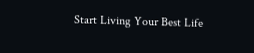Start Living Your Best Life